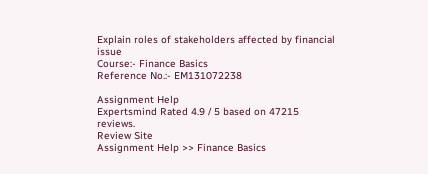Explain roles of stakeholders affected by financial issue
Course:- Finance Basics
Reference No.:- EM131072238

Assignment Help
Expertsmind Rated 4.9 / 5 based on 47215 reviews.
Review Site
Assignment Help >> Finance Basics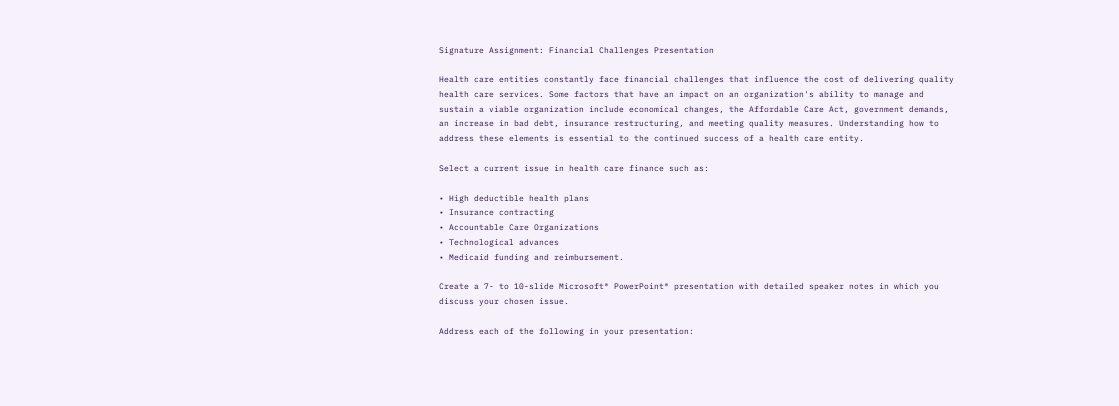Signature Assignment: Financial Challenges Presentation

Health care entities constantly face financial challenges that influence the cost of delivering quality health care services. Some factors that have an impact on an organization's ability to manage and sustain a viable organization include economical changes, the Affordable Care Act, government demands, an increase in bad debt, insurance restructuring, and meeting quality measures. Understanding how to address these elements is essential to the continued success of a health care entity.

Select a current issue in health care finance such as:

• High deductible health plans
• Insurance contracting
• Accountable Care Organizations
• Technological advances
• Medicaid funding and reimbursement.

Create a 7- to 10-slide Microsoft® PowerPoint® presentation with detailed speaker notes in which you discuss your chosen issue.

Address each of the following in your presentation: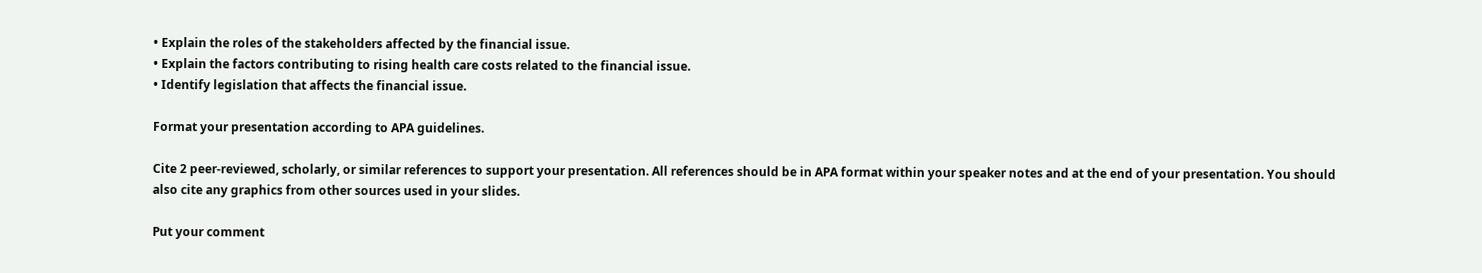• Explain the roles of the stakeholders affected by the financial issue.
• Explain the factors contributing to rising health care costs related to the financial issue.
• Identify legislation that affects the financial issue.

Format your presentation according to APA guidelines.

Cite 2 peer-reviewed, scholarly, or similar references to support your presentation. All references should be in APA format within your speaker notes and at the end of your presentation. You should also cite any graphics from other sources used in your slides.

Put your comment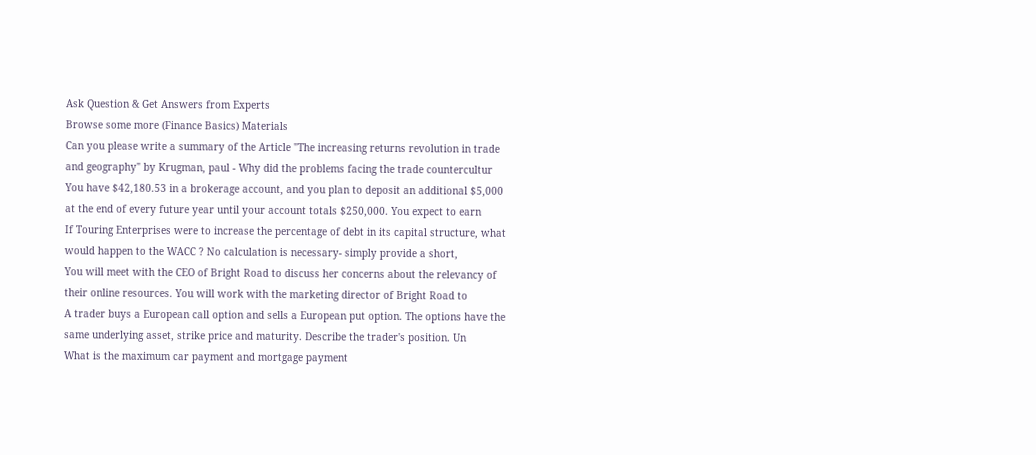Ask Question & Get Answers from Experts
Browse some more (Finance Basics) Materials
Can you please write a summary of the Article "The increasing returns revolution in trade and geography" by Krugman, paul - Why did the problems facing the trade countercultur
You have $42,180.53 in a brokerage account, and you plan to deposit an additional $5,000 at the end of every future year until your account totals $250,000. You expect to earn
If Touring Enterprises were to increase the percentage of debt in its capital structure, what would happen to the WACC ? No calculation is necessary- simply provide a short,
You will meet with the CEO of Bright Road to discuss her concerns about the relevancy of their online resources. You will work with the marketing director of Bright Road to
A trader buys a European call option and sells a European put option. The options have the same underlying asset, strike price and maturity. Describe the trader's position. Un
What is the maximum car payment and mortgage payment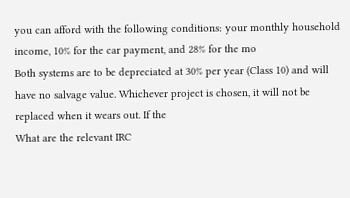you can afford with the following conditions: your monthly household income, 10% for the car payment, and 28% for the mo
Both systems are to be depreciated at 30% per year (Class 10) and will have no salvage value. Whichever project is chosen, it will not be replaced when it wears out. If the
What are the relevant IRC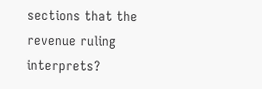sections that the revenue ruling interprets?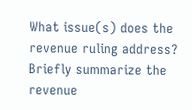What issue(s) does the revenue ruling address? Briefly summarize the revenue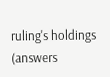ruling's holdings (answers